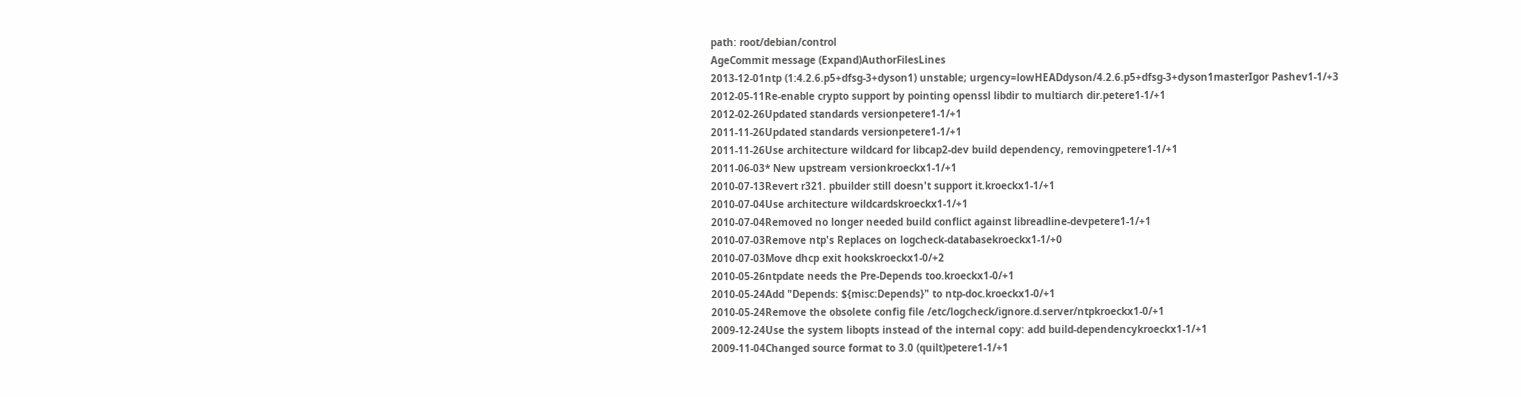path: root/debian/control
AgeCommit message (Expand)AuthorFilesLines
2013-12-01ntp (1:4.2.6.p5+dfsg-3+dyson1) unstable; urgency=lowHEADdyson/4.2.6.p5+dfsg-3+dyson1masterIgor Pashev1-1/+3
2012-05-11Re-enable crypto support by pointing openssl libdir to multiarch dir.petere1-1/+1
2012-02-26Updated standards versionpetere1-1/+1
2011-11-26Updated standards versionpetere1-1/+1
2011-11-26Use architecture wildcard for libcap2-dev build dependency, removingpetere1-1/+1
2011-06-03* New upstream versionkroeckx1-1/+1
2010-07-13Revert r321. pbuilder still doesn't support it.kroeckx1-1/+1
2010-07-04Use architecture wildcardskroeckx1-1/+1
2010-07-04Removed no longer needed build conflict against libreadline-devpetere1-1/+1
2010-07-03Remove ntp's Replaces on logcheck-databasekroeckx1-1/+0
2010-07-03Move dhcp exit hookskroeckx1-0/+2
2010-05-26ntpdate needs the Pre-Depends too.kroeckx1-0/+1
2010-05-24Add "Depends: ${misc:Depends}" to ntp-doc.kroeckx1-0/+1
2010-05-24Remove the obsolete config file /etc/logcheck/ignore.d.server/ntpkroeckx1-0/+1
2009-12-24Use the system libopts instead of the internal copy: add build-dependencykroeckx1-1/+1
2009-11-04Changed source format to 3.0 (quilt)petere1-1/+1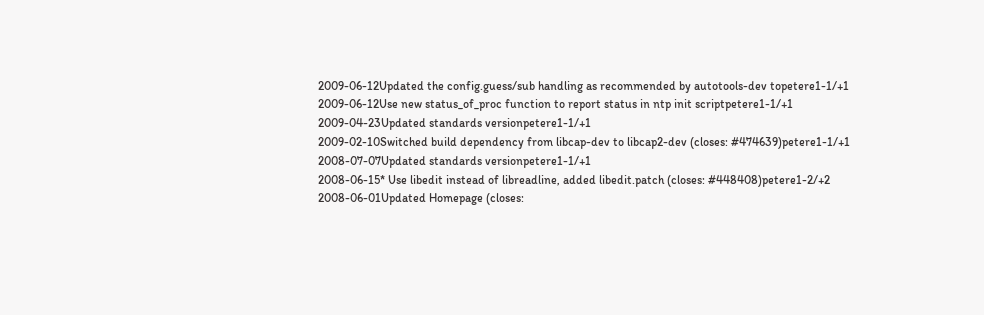2009-06-12Updated the config.guess/sub handling as recommended by autotools-dev topetere1-1/+1
2009-06-12Use new status_of_proc function to report status in ntp init scriptpetere1-1/+1
2009-04-23Updated standards versionpetere1-1/+1
2009-02-10Switched build dependency from libcap-dev to libcap2-dev (closes: #474639)petere1-1/+1
2008-07-07Updated standards versionpetere1-1/+1
2008-06-15* Use libedit instead of libreadline, added libedit.patch (closes: #448408)petere1-2/+2
2008-06-01Updated Homepage (closes: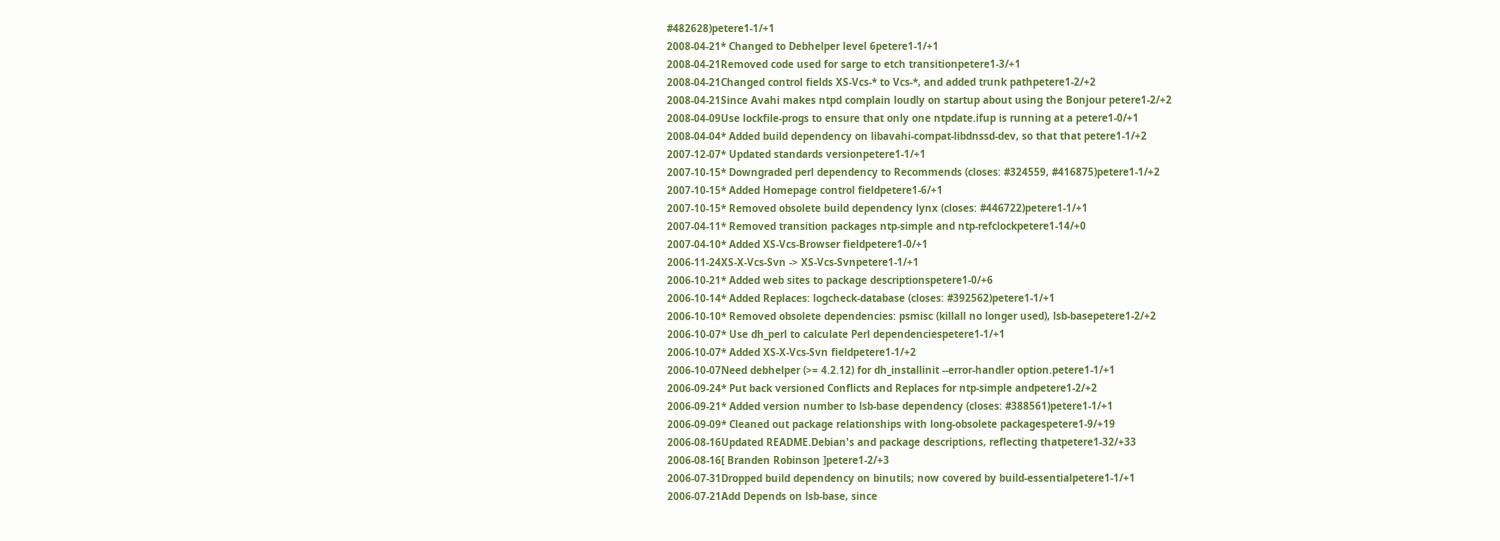#482628)petere1-1/+1
2008-04-21* Changed to Debhelper level 6petere1-1/+1
2008-04-21Removed code used for sarge to etch transitionpetere1-3/+1
2008-04-21Changed control fields XS-Vcs-* to Vcs-*, and added trunk pathpetere1-2/+2
2008-04-21Since Avahi makes ntpd complain loudly on startup about using the Bonjour petere1-2/+2
2008-04-09Use lockfile-progs to ensure that only one ntpdate.ifup is running at a petere1-0/+1
2008-04-04* Added build dependency on libavahi-compat-libdnssd-dev, so that that petere1-1/+2
2007-12-07* Updated standards versionpetere1-1/+1
2007-10-15* Downgraded perl dependency to Recommends (closes: #324559, #416875)petere1-1/+2
2007-10-15* Added Homepage control fieldpetere1-6/+1
2007-10-15* Removed obsolete build dependency lynx (closes: #446722)petere1-1/+1
2007-04-11* Removed transition packages ntp-simple and ntp-refclockpetere1-14/+0
2007-04-10* Added XS-Vcs-Browser fieldpetere1-0/+1
2006-11-24XS-X-Vcs-Svn -> XS-Vcs-Svnpetere1-1/+1
2006-10-21* Added web sites to package descriptionspetere1-0/+6
2006-10-14* Added Replaces: logcheck-database (closes: #392562)petere1-1/+1
2006-10-10* Removed obsolete dependencies: psmisc (killall no longer used), lsb-basepetere1-2/+2
2006-10-07* Use dh_perl to calculate Perl dependenciespetere1-1/+1
2006-10-07* Added XS-X-Vcs-Svn fieldpetere1-1/+2
2006-10-07Need debhelper (>= 4.2.12) for dh_installinit --error-handler option.petere1-1/+1
2006-09-24* Put back versioned Conflicts and Replaces for ntp-simple andpetere1-2/+2
2006-09-21* Added version number to lsb-base dependency (closes: #388561)petere1-1/+1
2006-09-09* Cleaned out package relationships with long-obsolete packagespetere1-9/+19
2006-08-16Updated README.Debian's and package descriptions, reflecting thatpetere1-32/+33
2006-08-16[ Branden Robinson ]petere1-2/+3
2006-07-31Dropped build dependency on binutils; now covered by build-essentialpetere1-1/+1
2006-07-21Add Depends on lsb-base, since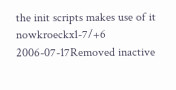the init scripts makes use of it nowkroeckx1-7/+6
2006-07-17Removed inactive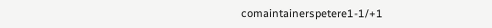comaintainerspetere1-1/+1